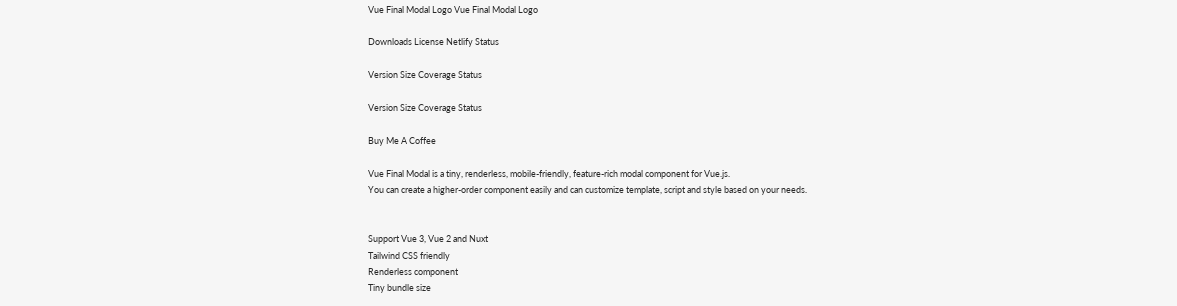Vue Final Modal Logo Vue Final Modal Logo

Downloads License Netlify Status

Version Size Coverage Status

Version Size Coverage Status

Buy Me A Coffee

Vue Final Modal is a tiny, renderless, mobile-friendly, feature-rich modal component for Vue.js.
You can create a higher-order component easily and can customize template, script and style based on your needs.


Support Vue 3, Vue 2 and Nuxt
Tailwind CSS friendly
Renderless component
Tiny bundle size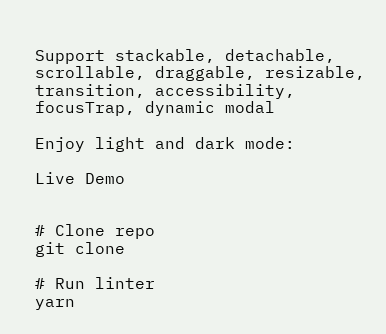Support stackable, detachable, scrollable, draggable, resizable, transition, accessibility, focusTrap, dynamic modal

Enjoy light and dark mode:

Live Demo


# Clone repo
git clone

# Run linter
yarn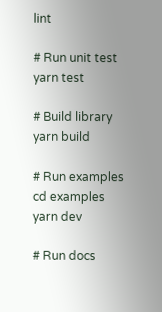lint

# Run unit test
yarn test

# Build library
yarn build

# Run examples
cd examples
yarn dev

# Run docs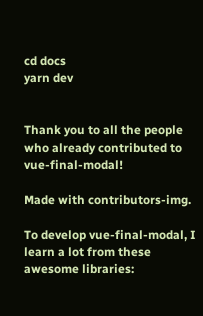cd docs
yarn dev


Thank you to all the people who already contributed to vue-final-modal!

Made with contributors-img.

To develop vue-final-modal, I learn a lot from these awesome libraries: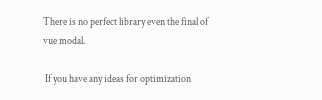There is no perfect library even the final of vue modal.

 If you have any ideas for optimization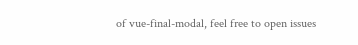of vue-final-modal, feel free to open issues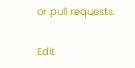or pull requests.

Edit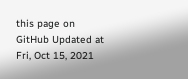this page on GitHub Updated at Fri, Oct 15, 2021